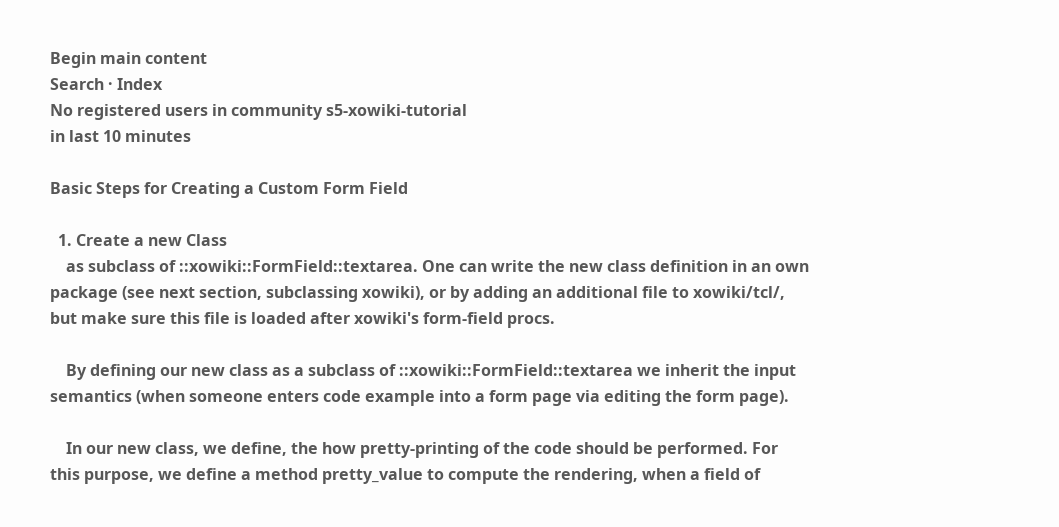Begin main content
Search · Index
No registered users in community s5-xowiki-tutorial
in last 10 minutes

Basic Steps for Creating a Custom Form Field

  1. Create a new Class
    as subclass of ::xowiki::FormField::textarea. One can write the new class definition in an own package (see next section, subclassing xowiki), or by adding an additional file to xowiki/tcl/, but make sure this file is loaded after xowiki's form-field procs.

    By defining our new class as a subclass of ::xowiki::FormField::textarea we inherit the input semantics (when someone enters code example into a form page via editing the form page).

    In our new class, we define, the how pretty-printing of the code should be performed. For this purpose, we define a method pretty_value to compute the rendering, when a field of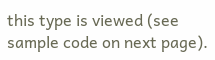this type is viewed (see sample code on next page).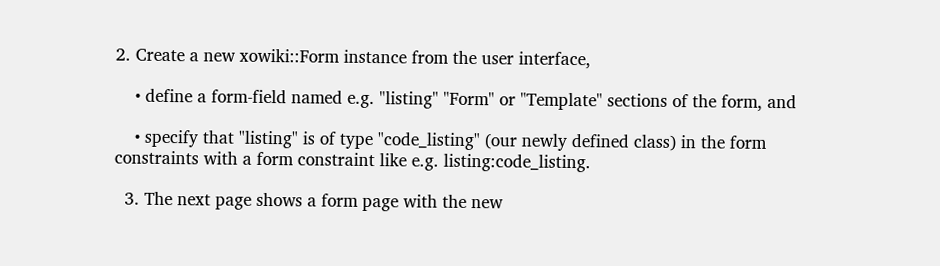2. Create a new xowiki::Form instance from the user interface,

    • define a form-field named e.g. "listing" "Form" or "Template" sections of the form, and

    • specify that "listing" is of type "code_listing" (our newly defined class) in the form constraints with a form constraint like e.g. listing:code_listing.

  3. The next page shows a form page with the new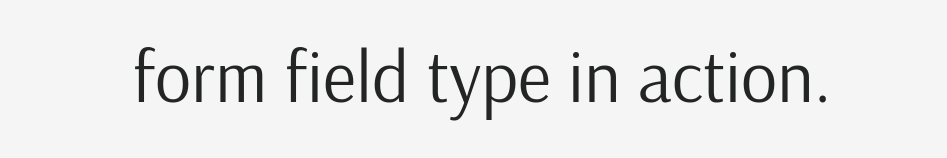form field type in action.